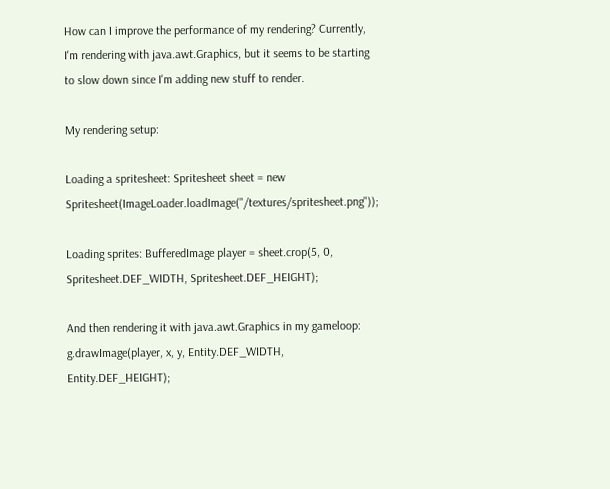How can I improve the performance of my rendering? Currently, I'm rendering with java.awt.Graphics, but it seems to be starting to slow down since I'm adding new stuff to render.

My rendering setup:

Loading a spritesheet: Spritesheet sheet = new Spritesheet(ImageLoader.loadImage("/textures/spritesheet.png"));

Loading sprites: BufferedImage player = sheet.crop(5, 0, Spritesheet.DEF_WIDTH, Spritesheet.DEF_HEIGHT);

And then rendering it with java.awt.Graphics in my gameloop: g.drawImage(player, x, y, Entity.DEF_WIDTH, Entity.DEF_HEIGHT);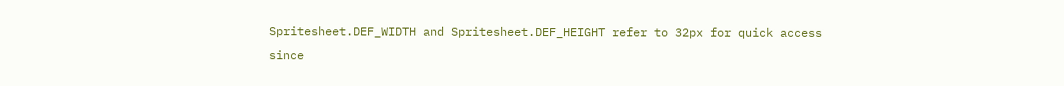Spritesheet.DEF_WIDTH and Spritesheet.DEF_HEIGHT refer to 32px for quick access since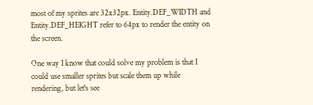most of my sprites are 32x32px. Entity.DEF_WIDTH and Entity.DEF_HEIGHT refer to 64px to render the entity on the screen.

One way I know that could solve my problem is that I could use smaller sprites but scale them up while rendering, but let's see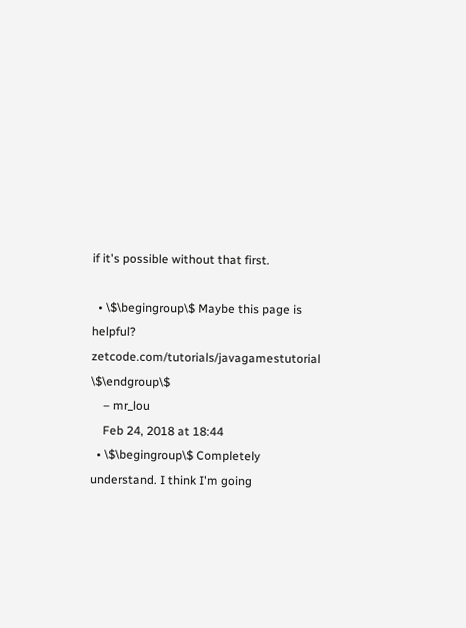if it's possible without that first.

  • \$\begingroup\$ Maybe this page is helpful? zetcode.com/tutorials/javagamestutorial \$\endgroup\$
    – mr_lou
    Feb 24, 2018 at 18:44
  • \$\begingroup\$ Completely understand. I think I'm going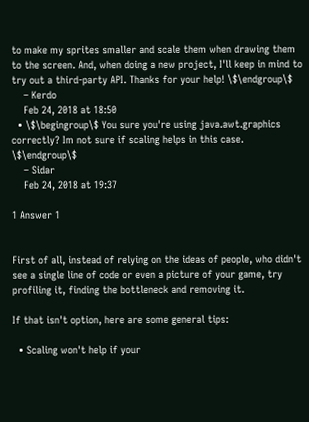to make my sprites smaller and scale them when drawing them to the screen. And, when doing a new project, I'll keep in mind to try out a third-party API. Thanks for your help! \$\endgroup\$
    – Kerdo
    Feb 24, 2018 at 18:50
  • \$\begingroup\$ You sure you're using java.awt.graphics correctly? Im not sure if scaling helps in this case. \$\endgroup\$
    – Sidar
    Feb 24, 2018 at 19:37

1 Answer 1


First of all, instead of relying on the ideas of people, who didn't see a single line of code or even a picture of your game, try profiling it, finding the bottleneck and removing it.

If that isn't option, here are some general tips:

  • Scaling won't help if your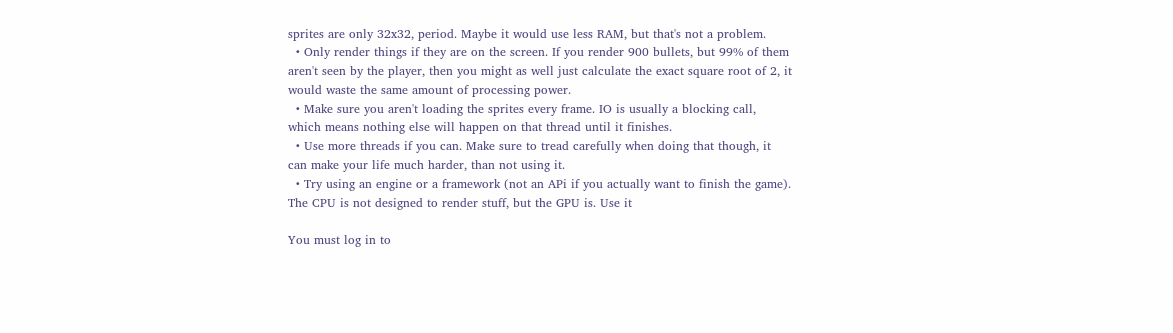sprites are only 32x32, period. Maybe it would use less RAM, but that's not a problem.
  • Only render things if they are on the screen. If you render 900 bullets, but 99% of them aren't seen by the player, then you might as well just calculate the exact square root of 2, it would waste the same amount of processing power.
  • Make sure you aren't loading the sprites every frame. IO is usually a blocking call, which means nothing else will happen on that thread until it finishes.
  • Use more threads if you can. Make sure to tread carefully when doing that though, it can make your life much harder, than not using it.
  • Try using an engine or a framework (not an APi if you actually want to finish the game). The CPU is not designed to render stuff, but the GPU is. Use it

You must log in to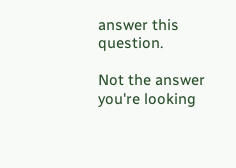answer this question.

Not the answer you're looking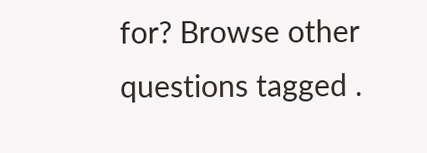for? Browse other questions tagged .